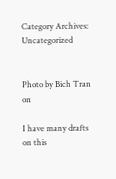Category Archives: Uncategorized


Photo by Bich Tran on

I have many drafts on this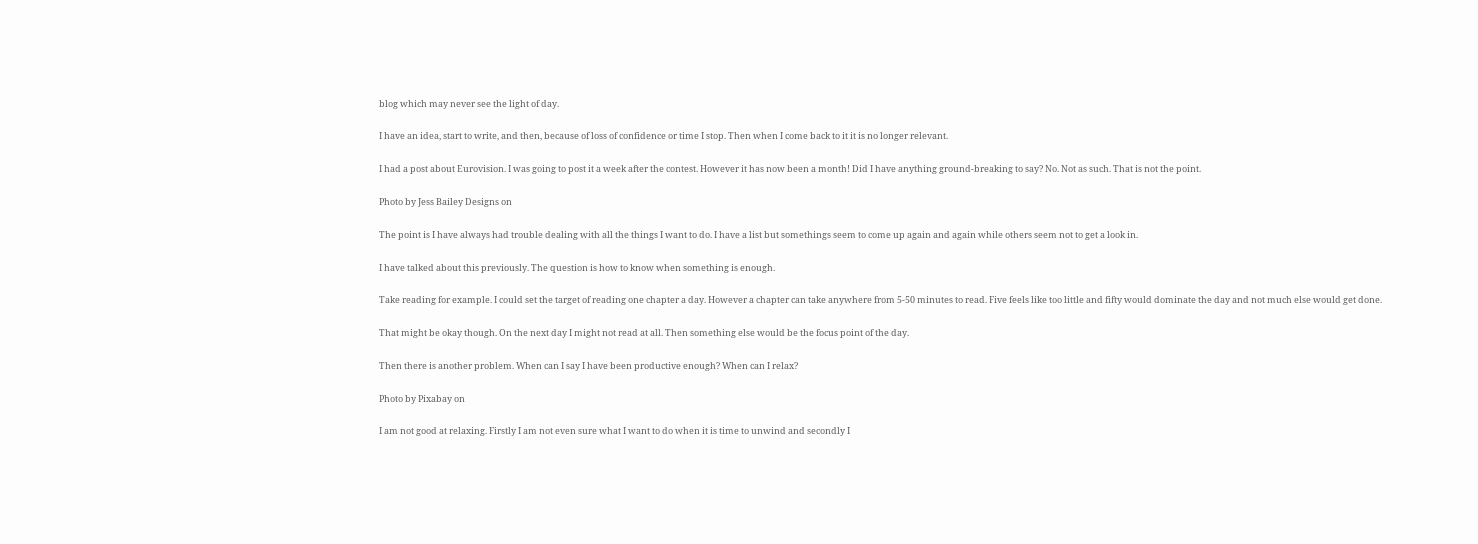blog which may never see the light of day.

I have an idea, start to write, and then, because of loss of confidence or time I stop. Then when I come back to it it is no longer relevant.

I had a post about Eurovision. I was going to post it a week after the contest. However it has now been a month! Did I have anything ground-breaking to say? No. Not as such. That is not the point.

Photo by Jess Bailey Designs on

The point is I have always had trouble dealing with all the things I want to do. I have a list but somethings seem to come up again and again while others seem not to get a look in.

I have talked about this previously. The question is how to know when something is enough.

Take reading for example. I could set the target of reading one chapter a day. However a chapter can take anywhere from 5-50 minutes to read. Five feels like too little and fifty would dominate the day and not much else would get done.

That might be okay though. On the next day I might not read at all. Then something else would be the focus point of the day.

Then there is another problem. When can I say I have been productive enough? When can I relax?

Photo by Pixabay on

I am not good at relaxing. Firstly I am not even sure what I want to do when it is time to unwind and secondly I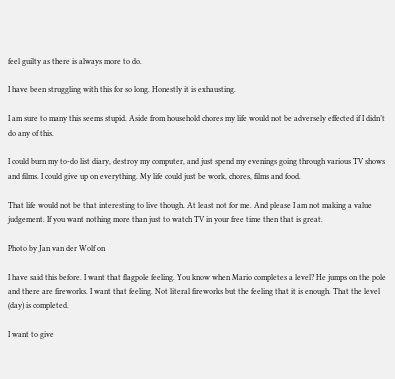feel guilty as there is always more to do.

I have been struggling with this for so long. Honestly it is exhausting.

I am sure to many this seems stupid. Aside from household chores my life would not be adversely effected if I didn’t do any of this.

I could burn my to-do list diary, destroy my computer, and just spend my evenings going through various TV shows and films. I could give up on everything. My life could just be work, chores, films and food.

That life would not be that interesting to live though. At least not for me. And please I am not making a value judgement. If you want nothing more than just to watch TV in your free time then that is great.

Photo by Jan van der Wolf on

I have said this before. I want that flagpole feeling. You know when Mario completes a level? He jumps on the pole and there are fireworks. I want that feeling. Not literal fireworks but the feeling that it is enough. That the level (day) is completed.

I want to give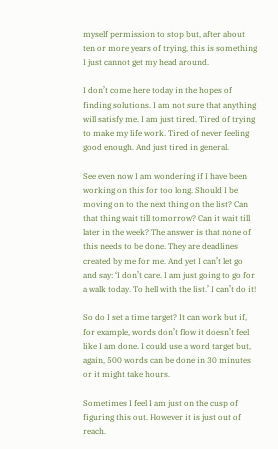myself permission to stop but, after about ten or more years of trying, this is something I just cannot get my head around.

I don’t come here today in the hopes of finding solutions. I am not sure that anything will satisfy me. I am just tired. Tired of trying to make my life work. Tired of never feeling good enough. And just tired in general.

See even now I am wondering if I have been working on this for too long. Should I be moving on to the next thing on the list? Can that thing wait till tomorrow? Can it wait till later in the week? The answer is that none of this needs to be done. They are deadlines created by me for me. And yet I can’t let go and say: ‘I don’t care. I am just going to go for a walk today. To hell with the list.’ I can’t do it!

So do I set a time target? It can work but if, for example, words don’t flow it doesn’t feel like I am done. I could use a word target but, again, 500 words can be done in 30 minutes or it might take hours.

Sometimes I feel I am just on the cusp of figuring this out. However it is just out of reach.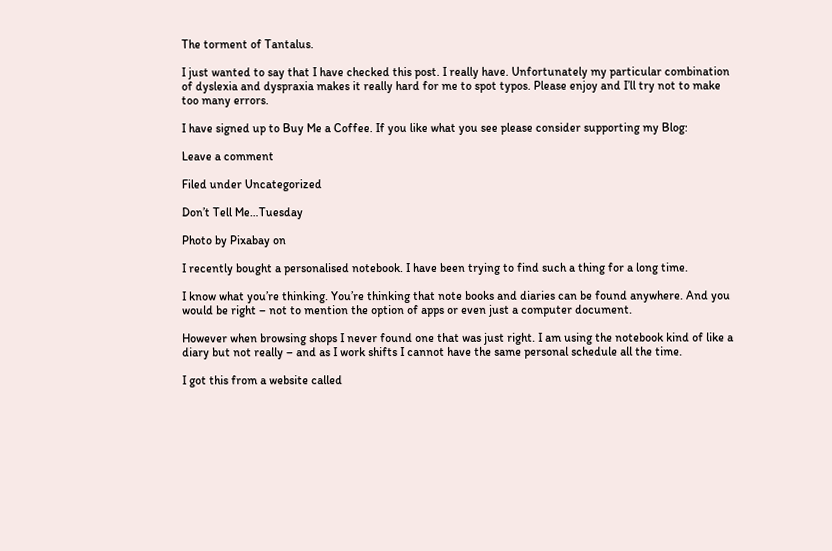The torment of Tantalus.

I just wanted to say that I have checked this post. I really have. Unfortunately my particular combination of dyslexia and dyspraxia makes it really hard for me to spot typos. Please enjoy and I’ll try not to make too many errors.

I have signed up to Buy Me a Coffee. If you like what you see please consider supporting my Blog:

Leave a comment

Filed under Uncategorized

Don’t Tell Me…Tuesday

Photo by Pixabay on

I recently bought a personalised notebook. I have been trying to find such a thing for a long time.

I know what you’re thinking. You’re thinking that note books and diaries can be found anywhere. And you would be right – not to mention the option of apps or even just a computer document.

However when browsing shops I never found one that was just right. I am using the notebook kind of like a diary but not really – and as I work shifts I cannot have the same personal schedule all the time.

I got this from a website called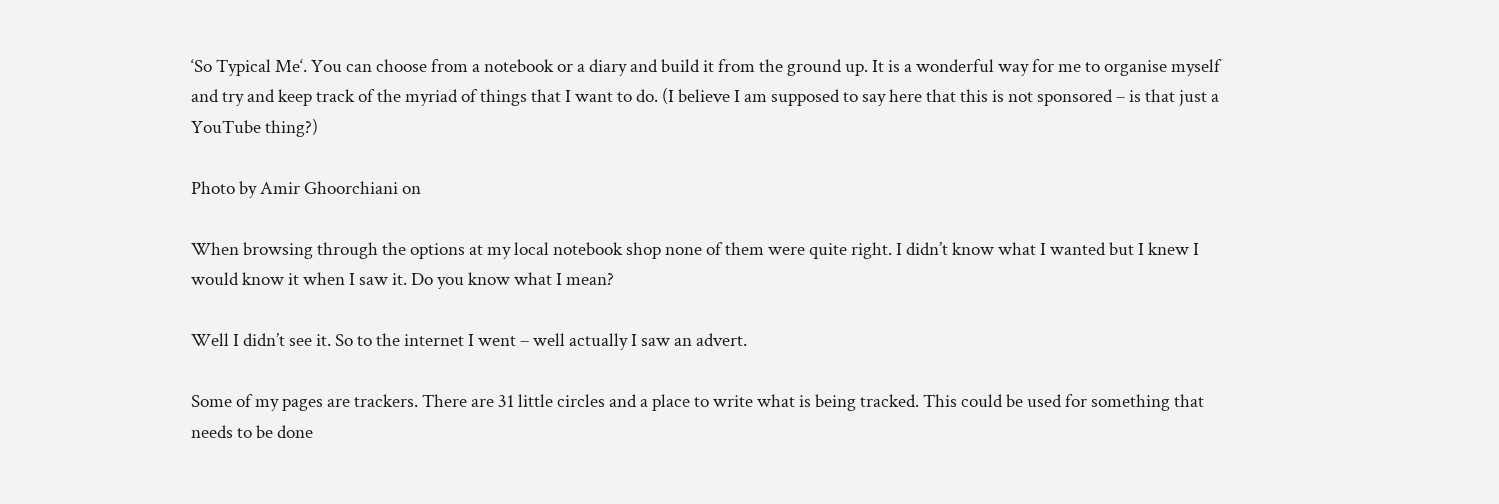‘So Typical Me‘. You can choose from a notebook or a diary and build it from the ground up. It is a wonderful way for me to organise myself and try and keep track of the myriad of things that I want to do. (I believe I am supposed to say here that this is not sponsored – is that just a YouTube thing?)

Photo by Amir Ghoorchiani on

When browsing through the options at my local notebook shop none of them were quite right. I didn’t know what I wanted but I knew I would know it when I saw it. Do you know what I mean?

Well I didn’t see it. So to the internet I went – well actually I saw an advert.

Some of my pages are trackers. There are 31 little circles and a place to write what is being tracked. This could be used for something that needs to be done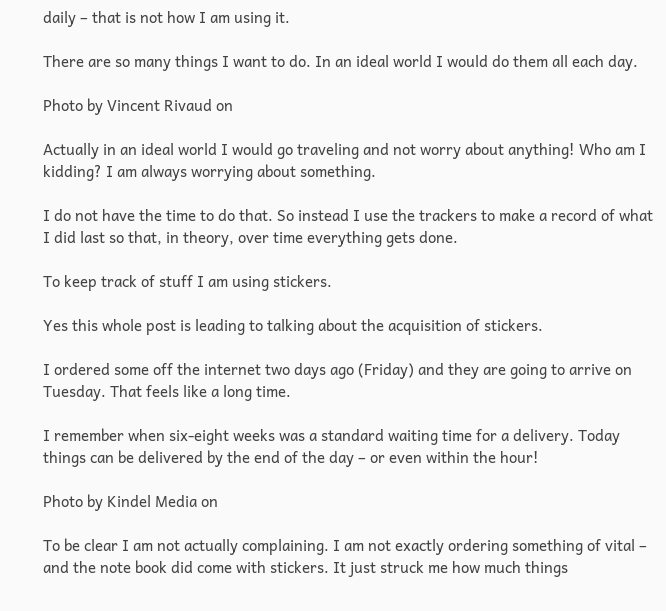daily – that is not how I am using it.

There are so many things I want to do. In an ideal world I would do them all each day.

Photo by Vincent Rivaud on

Actually in an ideal world I would go traveling and not worry about anything! Who am I kidding? I am always worrying about something.

I do not have the time to do that. So instead I use the trackers to make a record of what I did last so that, in theory, over time everything gets done.

To keep track of stuff I am using stickers.

Yes this whole post is leading to talking about the acquisition of stickers.

I ordered some off the internet two days ago (Friday) and they are going to arrive on Tuesday. That feels like a long time.

I remember when six-eight weeks was a standard waiting time for a delivery. Today things can be delivered by the end of the day – or even within the hour!

Photo by Kindel Media on

To be clear I am not actually complaining. I am not exactly ordering something of vital – and the note book did come with stickers. It just struck me how much things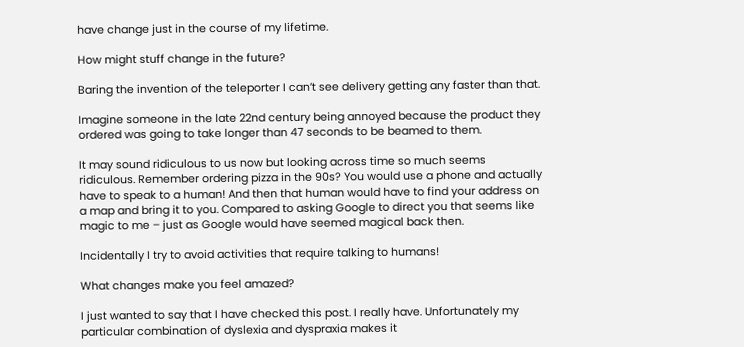have change just in the course of my lifetime.

How might stuff change in the future?

Baring the invention of the teleporter I can’t see delivery getting any faster than that.

Imagine someone in the late 22nd century being annoyed because the product they ordered was going to take longer than 47 seconds to be beamed to them.

It may sound ridiculous to us now but looking across time so much seems ridiculous. Remember ordering pizza in the 90s? You would use a phone and actually have to speak to a human! And then that human would have to find your address on a map and bring it to you. Compared to asking Google to direct you that seems like magic to me – just as Google would have seemed magical back then.

Incidentally I try to avoid activities that require talking to humans!

What changes make you feel amazed?

I just wanted to say that I have checked this post. I really have. Unfortunately my particular combination of dyslexia and dyspraxia makes it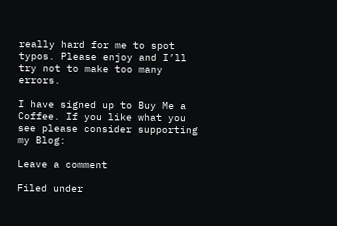really hard for me to spot typos. Please enjoy and I’ll try not to make too many errors.

I have signed up to Buy Me a Coffee. If you like what you see please consider supporting my Blog:

Leave a comment

Filed under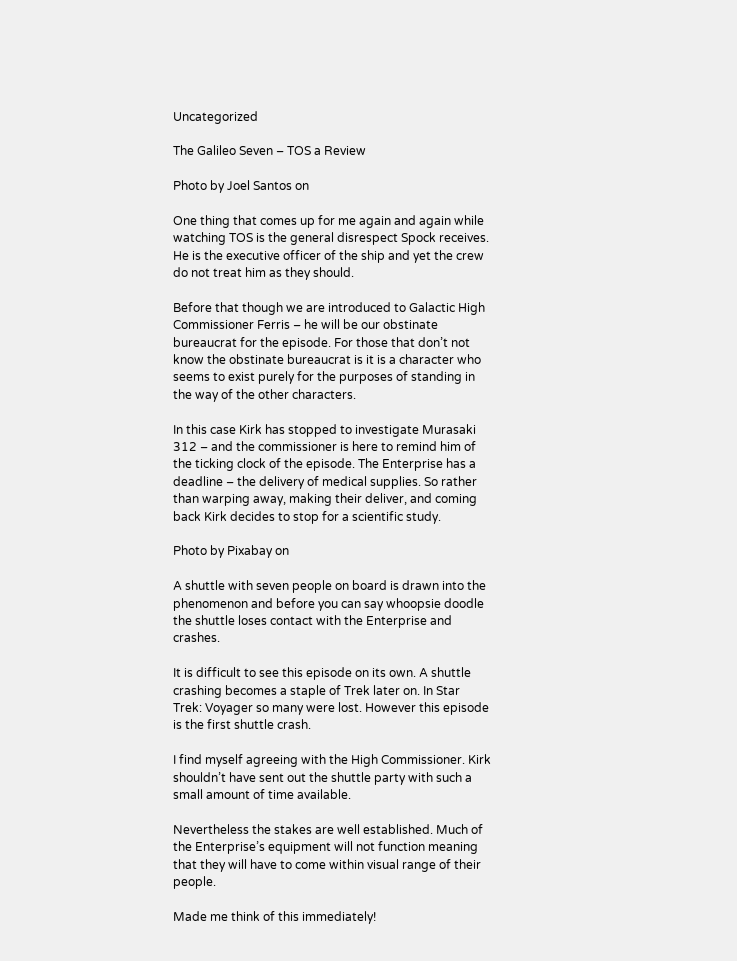Uncategorized

The Galileo Seven – TOS a Review

Photo by Joel Santos on

One thing that comes up for me again and again while watching TOS is the general disrespect Spock receives. He is the executive officer of the ship and yet the crew do not treat him as they should.

Before that though we are introduced to Galactic High Commissioner Ferris – he will be our obstinate bureaucrat for the episode. For those that don’t not know the obstinate bureaucrat is it is a character who seems to exist purely for the purposes of standing in the way of the other characters.

In this case Kirk has stopped to investigate Murasaki 312 – and the commissioner is here to remind him of the ticking clock of the episode. The Enterprise has a deadline – the delivery of medical supplies. So rather than warping away, making their deliver, and coming back Kirk decides to stop for a scientific study.

Photo by Pixabay on

A shuttle with seven people on board is drawn into the phenomenon and before you can say whoopsie doodle the shuttle loses contact with the Enterprise and crashes.

It is difficult to see this episode on its own. A shuttle crashing becomes a staple of Trek later on. In Star Trek: Voyager so many were lost. However this episode is the first shuttle crash.

I find myself agreeing with the High Commissioner. Kirk shouldn’t have sent out the shuttle party with such a small amount of time available.

Nevertheless the stakes are well established. Much of the Enterprise’s equipment will not function meaning that they will have to come within visual range of their people.

Made me think of this immediately!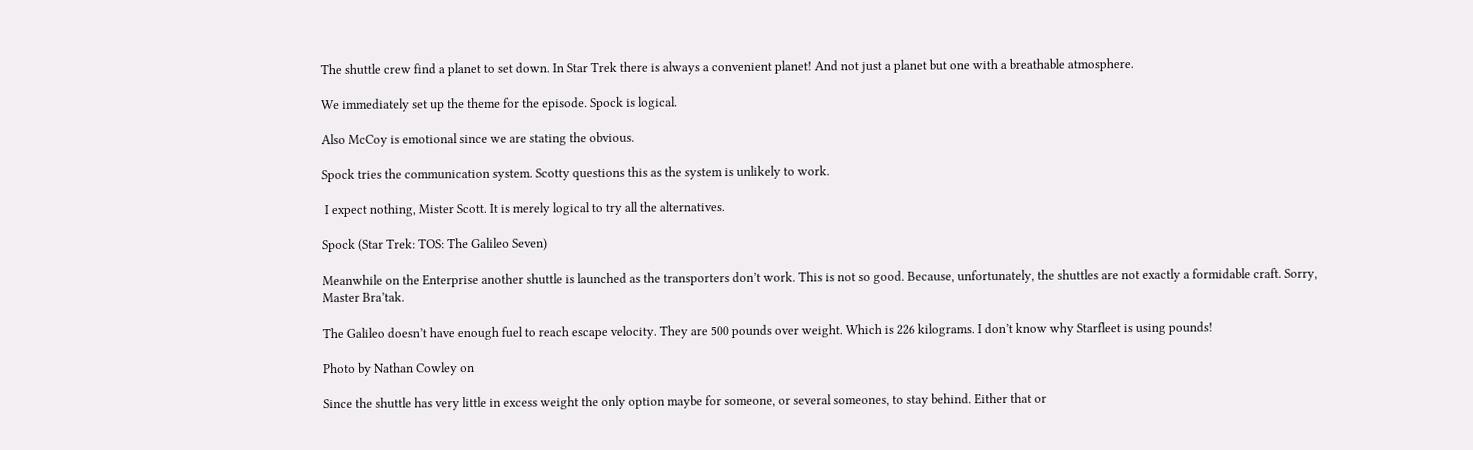The shuttle crew find a planet to set down. In Star Trek there is always a convenient planet! And not just a planet but one with a breathable atmosphere.

We immediately set up the theme for the episode. Spock is logical.

Also McCoy is emotional since we are stating the obvious.

Spock tries the communication system. Scotty questions this as the system is unlikely to work.

 I expect nothing, Mister Scott. It is merely logical to try all the alternatives.

Spock (Star Trek: TOS: The Galileo Seven)

Meanwhile on the Enterprise another shuttle is launched as the transporters don’t work. This is not so good. Because, unfortunately, the shuttles are not exactly a formidable craft. Sorry, Master Bra’tak.

The Galileo doesn’t have enough fuel to reach escape velocity. They are 500 pounds over weight. Which is 226 kilograms. I don’t know why Starfleet is using pounds!

Photo by Nathan Cowley on

Since the shuttle has very little in excess weight the only option maybe for someone, or several someones, to stay behind. Either that or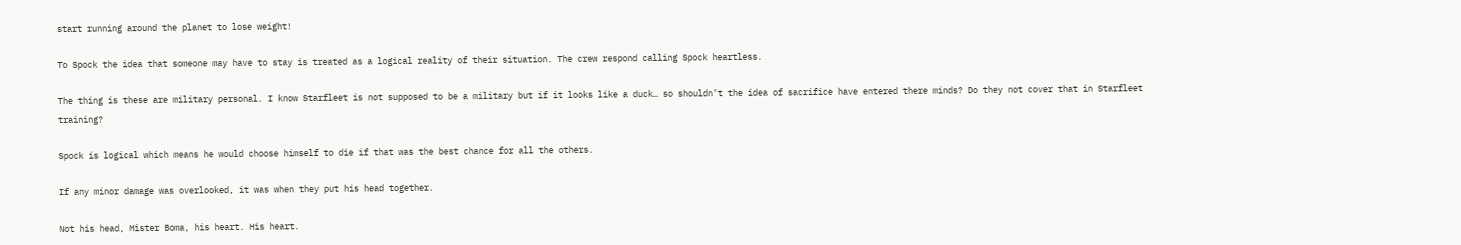start running around the planet to lose weight!

To Spock the idea that someone may have to stay is treated as a logical reality of their situation. The crew respond calling Spock heartless.

The thing is these are military personal. I know Starfleet is not supposed to be a military but if it looks like a duck… so shouldn’t the idea of sacrifice have entered there minds? Do they not cover that in Starfleet training?

Spock is logical which means he would choose himself to die if that was the best chance for all the others.

If any minor damage was overlooked, it was when they put his head together.

Not his head, Mister Boma, his heart. His heart.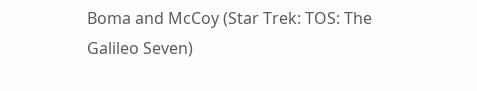Boma and McCoy (Star Trek: TOS: The Galileo Seven)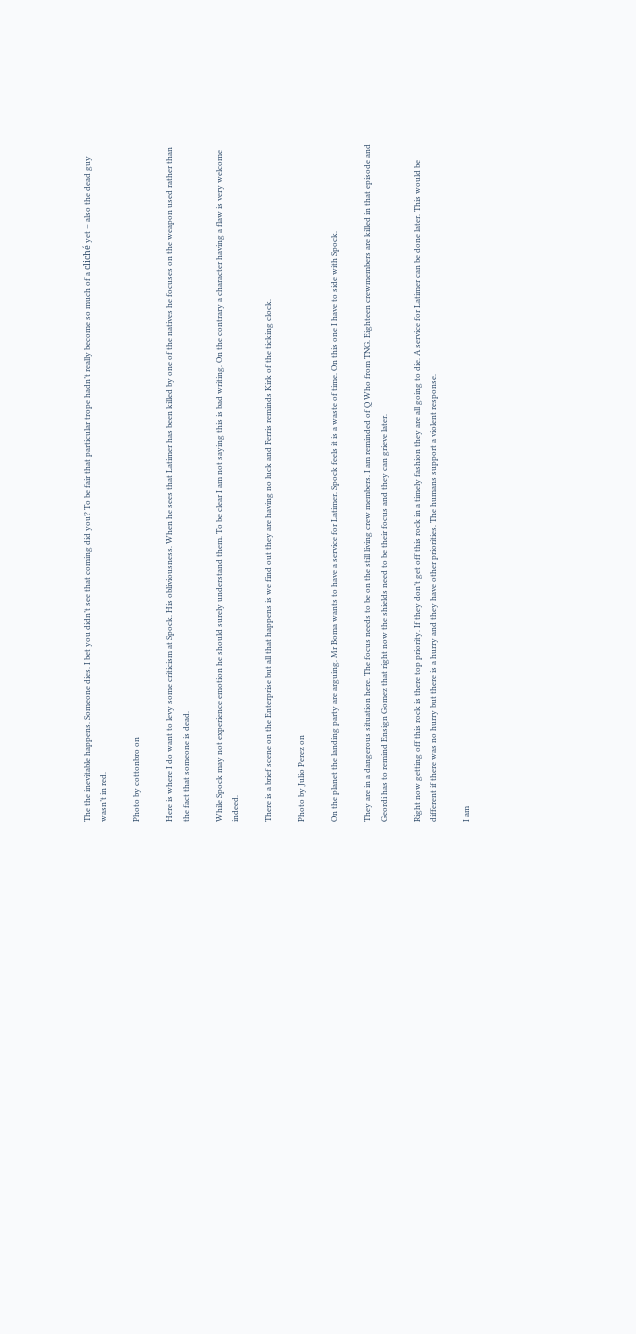The the inevitable happens. Someone dies. I bet you didn’t see that coming did you? To be fair that particular trope hadn’t really become so much of a cliché yet – also the dead guy wasn’t in red.

Photo by cottonbro on

Here is where I do want to levy some criticism at Spock. His obliviousness. When he sees that Latimer has been killed by one of the natives he focuses on the weapon used rather than the fact that someone is dead.

While Spock may not experience emotion he should surely understand them. To be clear I am not saying this is bad writing. On the contrary a character having a flaw is very welcome indeed.

There is a brief scene on the Enterprise but all that happens is we find out they are having no luck and Ferris reminds Kirk of the ticking clock.

Photo by Julio Perez on

On the planet the landing party are arguing. Mr Boma wants to have a service for Latimer. Spock feels it is a waste of time. On this one I have to side with Spock.

They are in a dangerous situation here. The focus needs to be on the still living crew members. I am reminded of Q Who from TNG. Eighteen crewmembers are killed in that episode and Geordi has to remind Ensign Gomez that right now the shields need to be their focus and they can grieve later.

Right now getting off this rock is there top priority. If they don’t get off this rock in a timely fashion they are all going to die. A service for Latimer can be done later. This would be different if there was no hurry but there is a hurry and they have other priorities. The humans support a violent response.

I am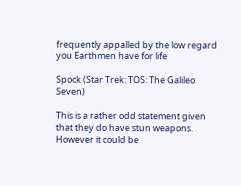frequently appalled by the low regard you Earthmen have for life

Spock (Star Trek: TOS: The Galileo Seven)

This is a rather odd statement given that they do have stun weapons. However it could be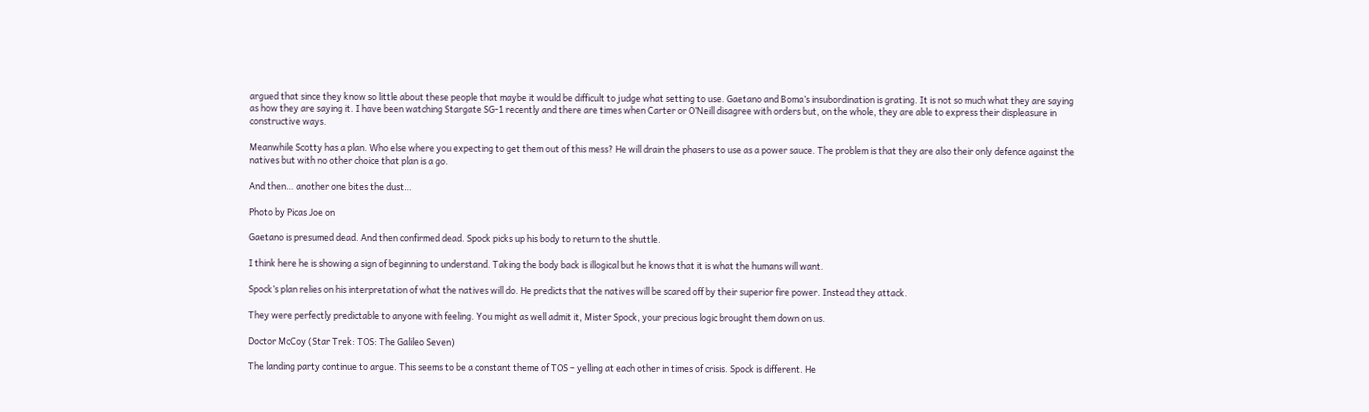argued that since they know so little about these people that maybe it would be difficult to judge what setting to use. Gaetano and Boma’s insubordination is grating. It is not so much what they are saying as how they are saying it. I have been watching Stargate SG-1 recently and there are times when Carter or O’Neill disagree with orders but, on the whole, they are able to express their displeasure in constructive ways.

Meanwhile Scotty has a plan. Who else where you expecting to get them out of this mess? He will drain the phasers to use as a power sauce. The problem is that they are also their only defence against the natives but with no other choice that plan is a go.

And then… another one bites the dust…

Photo by Picas Joe on

Gaetano is presumed dead. And then confirmed dead. Spock picks up his body to return to the shuttle.

I think here he is showing a sign of beginning to understand. Taking the body back is illogical but he knows that it is what the humans will want.

Spock’s plan relies on his interpretation of what the natives will do. He predicts that the natives will be scared off by their superior fire power. Instead they attack.

They were perfectly predictable to anyone with feeling. You might as well admit it, Mister Spock, your precious logic brought them down on us.

Doctor McCoy (Star Trek: TOS: The Galileo Seven)

The landing party continue to argue. This seems to be a constant theme of TOS – yelling at each other in times of crisis. Spock is different. He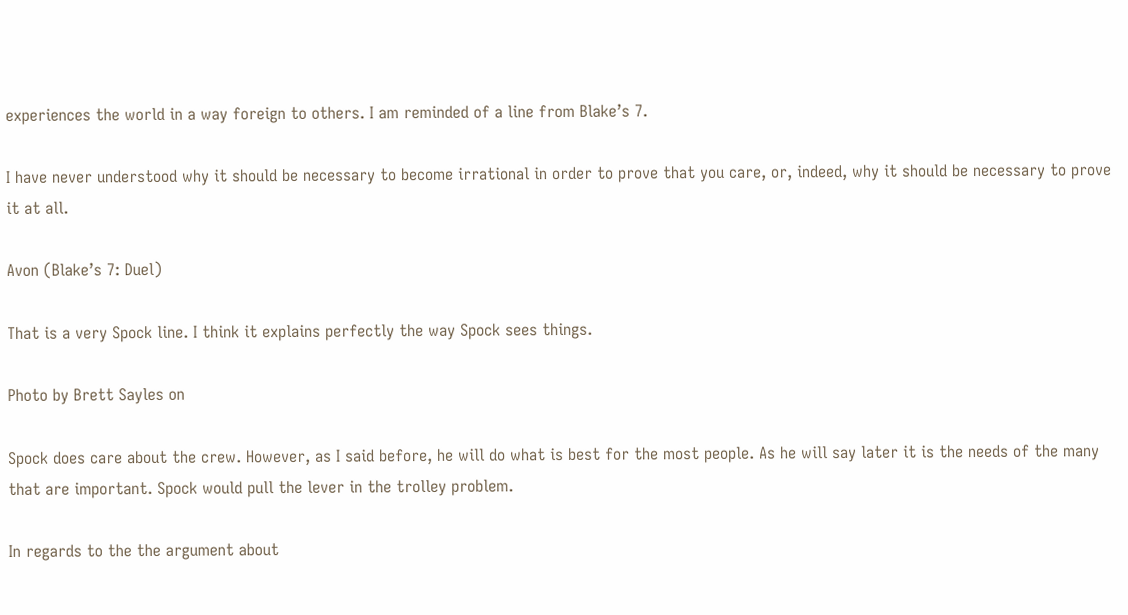experiences the world in a way foreign to others. I am reminded of a line from Blake’s 7.

I have never understood why it should be necessary to become irrational in order to prove that you care, or, indeed, why it should be necessary to prove it at all.

Avon (Blake’s 7: Duel)

That is a very Spock line. I think it explains perfectly the way Spock sees things.

Photo by Brett Sayles on

Spock does care about the crew. However, as I said before, he will do what is best for the most people. As he will say later it is the needs of the many that are important. Spock would pull the lever in the trolley problem.

In regards to the the argument about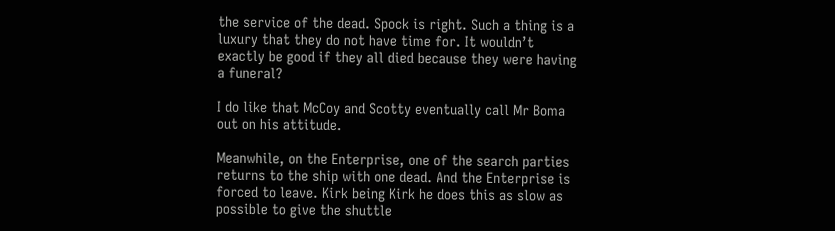the service of the dead. Spock is right. Such a thing is a luxury that they do not have time for. It wouldn’t exactly be good if they all died because they were having a funeral?

I do like that McCoy and Scotty eventually call Mr Boma out on his attitude.

Meanwhile, on the Enterprise, one of the search parties returns to the ship with one dead. And the Enterprise is forced to leave. Kirk being Kirk he does this as slow as possible to give the shuttle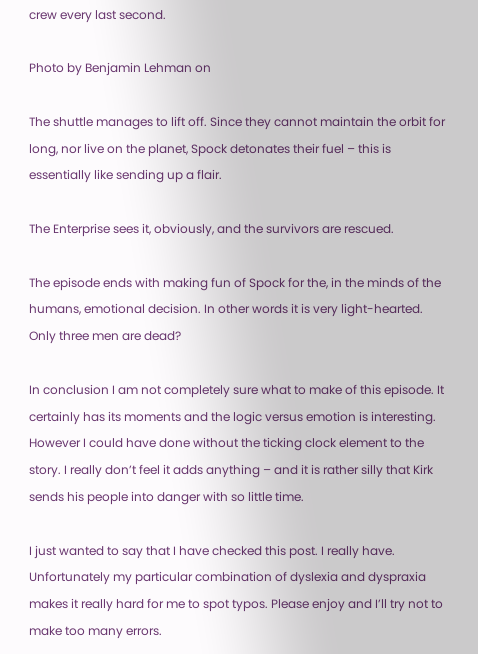crew every last second.

Photo by Benjamin Lehman on

The shuttle manages to lift off. Since they cannot maintain the orbit for long, nor live on the planet, Spock detonates their fuel – this is essentially like sending up a flair.

The Enterprise sees it, obviously, and the survivors are rescued.

The episode ends with making fun of Spock for the, in the minds of the humans, emotional decision. In other words it is very light-hearted. Only three men are dead?

In conclusion I am not completely sure what to make of this episode. It certainly has its moments and the logic versus emotion is interesting. However I could have done without the ticking clock element to the story. I really don’t feel it adds anything – and it is rather silly that Kirk sends his people into danger with so little time.

I just wanted to say that I have checked this post. I really have. Unfortunately my particular combination of dyslexia and dyspraxia makes it really hard for me to spot typos. Please enjoy and I’ll try not to make too many errors.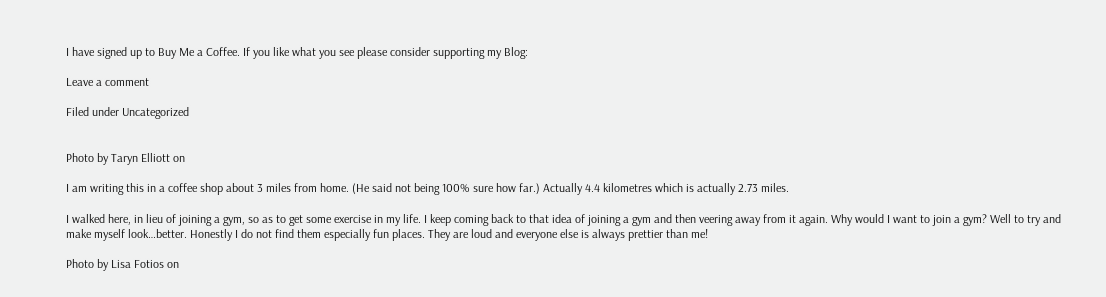I have signed up to Buy Me a Coffee. If you like what you see please consider supporting my Blog:

Leave a comment

Filed under Uncategorized


Photo by Taryn Elliott on

I am writing this in a coffee shop about 3 miles from home. (He said not being 100% sure how far.) Actually 4.4 kilometres which is actually 2.73 miles.

I walked here, in lieu of joining a gym, so as to get some exercise in my life. I keep coming back to that idea of joining a gym and then veering away from it again. Why would I want to join a gym? Well to try and make myself look…better. Honestly I do not find them especially fun places. They are loud and everyone else is always prettier than me!

Photo by Lisa Fotios on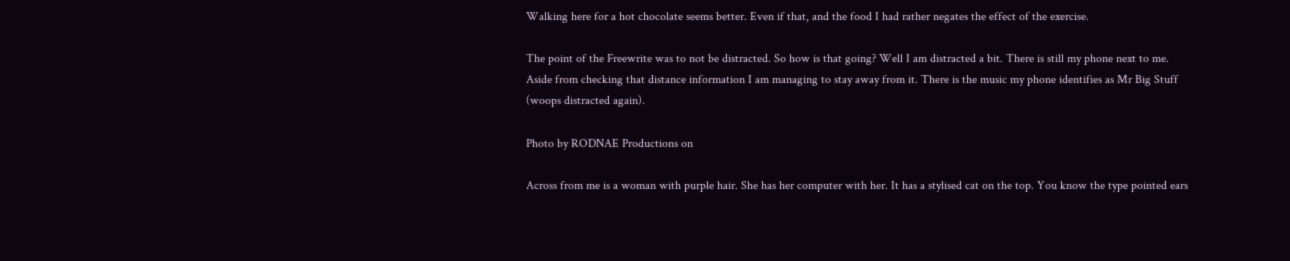Walking here for a hot chocolate seems better. Even if that, and the food I had rather negates the effect of the exercise.

The point of the Freewrite was to not be distracted. So how is that going? Well I am distracted a bit. There is still my phone next to me. Aside from checking that distance information I am managing to stay away from it. There is the music my phone identifies as Mr Big Stuff (woops distracted again).

Photo by RODNAE Productions on

Across from me is a woman with purple hair. She has her computer with her. It has a stylised cat on the top. You know the type pointed ears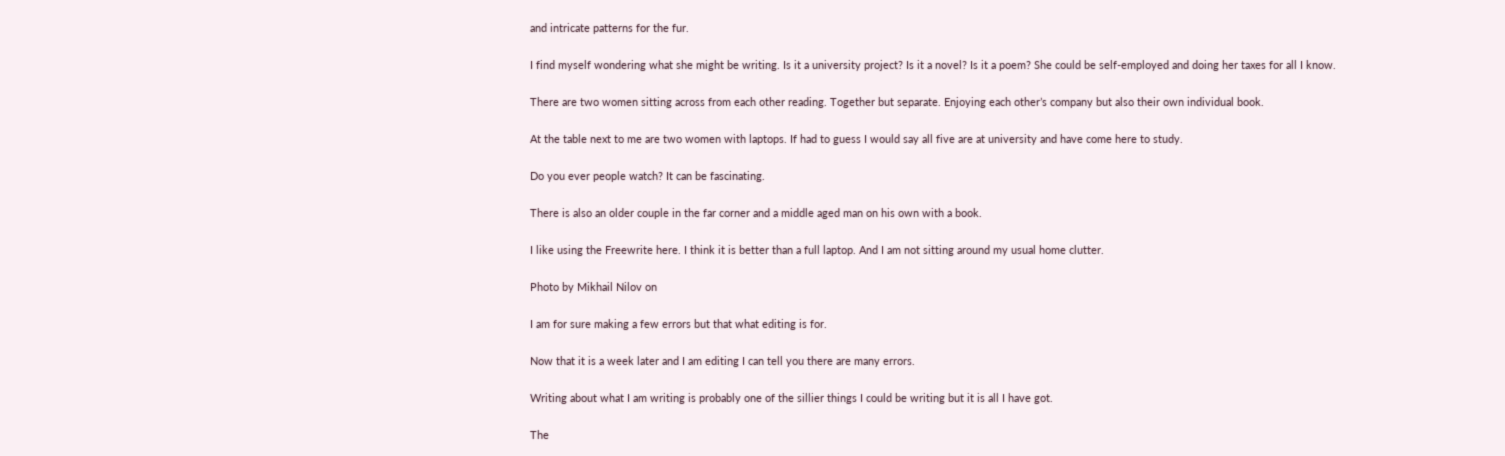and intricate patterns for the fur.

I find myself wondering what she might be writing. Is it a university project? Is it a novel? Is it a poem? She could be self-employed and doing her taxes for all I know.

There are two women sitting across from each other reading. Together but separate. Enjoying each other’s company but also their own individual book.

At the table next to me are two women with laptops. If had to guess I would say all five are at university and have come here to study.

Do you ever people watch? It can be fascinating.

There is also an older couple in the far corner and a middle aged man on his own with a book.

I like using the Freewrite here. I think it is better than a full laptop. And I am not sitting around my usual home clutter.

Photo by Mikhail Nilov on

I am for sure making a few errors but that what editing is for.

Now that it is a week later and I am editing I can tell you there are many errors.

Writing about what I am writing is probably one of the sillier things I could be writing but it is all I have got.

The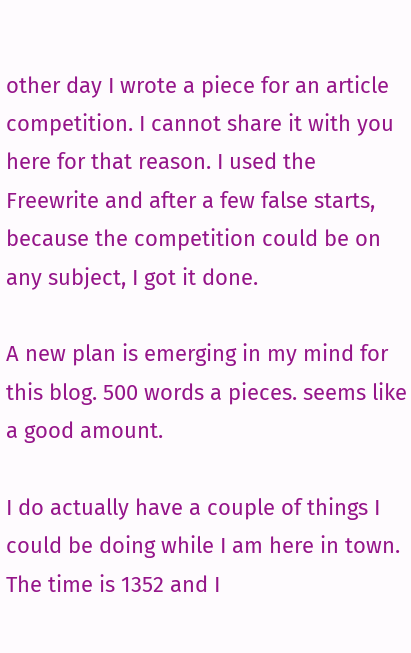other day I wrote a piece for an article competition. I cannot share it with you here for that reason. I used the Freewrite and after a few false starts, because the competition could be on any subject, I got it done.

A new plan is emerging in my mind for this blog. 500 words a pieces. seems like a good amount.

I do actually have a couple of things I could be doing while I am here in town. The time is 1352 and I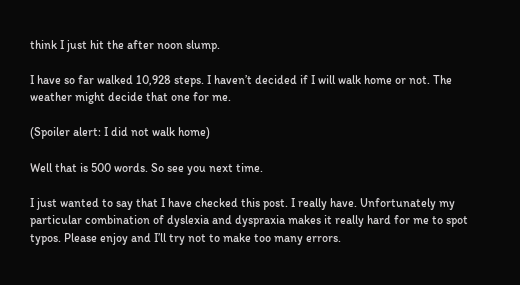think I just hit the after noon slump.

I have so far walked 10,928 steps. I haven’t decided if I will walk home or not. The weather might decide that one for me.

(Spoiler alert: I did not walk home)

Well that is 500 words. So see you next time.

I just wanted to say that I have checked this post. I really have. Unfortunately my particular combination of dyslexia and dyspraxia makes it really hard for me to spot typos. Please enjoy and I’ll try not to make too many errors.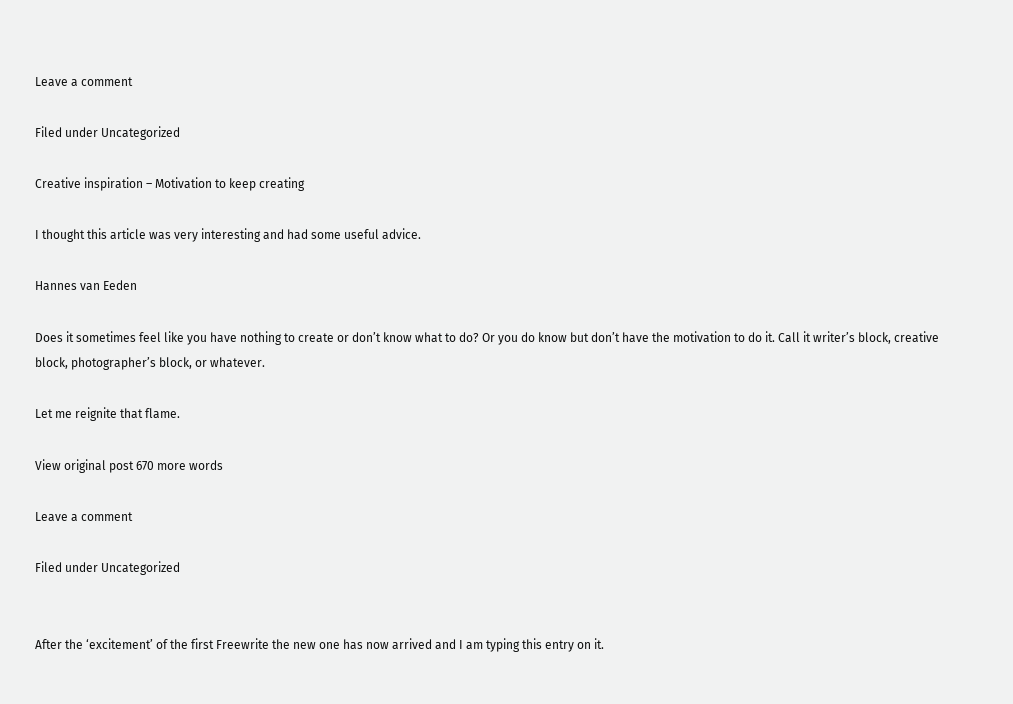Leave a comment

Filed under Uncategorized

Creative inspiration – Motivation to keep creating

I thought this article was very interesting and had some useful advice.

Hannes van Eeden

Does it sometimes feel like you have nothing to create or don’t know what to do? Or you do know but don’t have the motivation to do it. Call it writer’s block, creative block, photographer’s block, or whatever.

Let me reignite that flame.

View original post 670 more words

Leave a comment

Filed under Uncategorized


After the ‘excitement’ of the first Freewrite the new one has now arrived and I am typing this entry on it.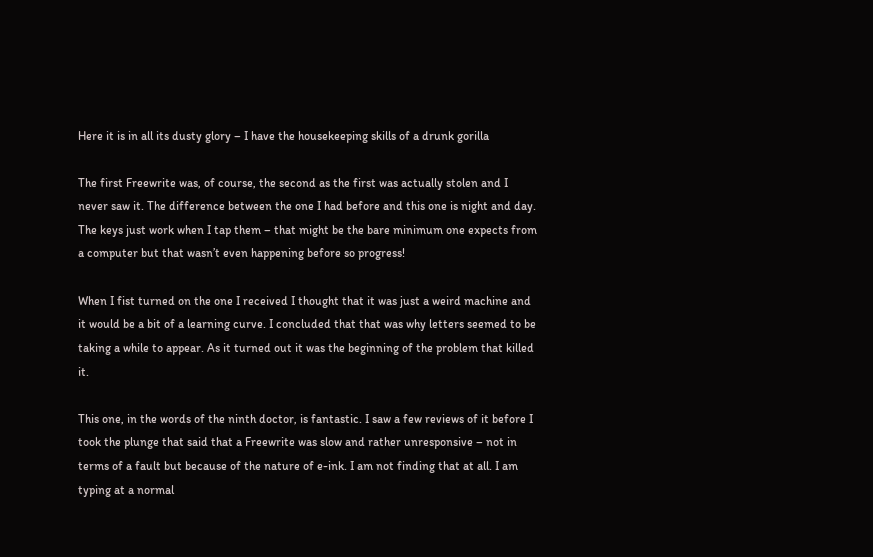Here it is in all its dusty glory – I have the housekeeping skills of a drunk gorilla

The first Freewrite was, of course, the second as the first was actually stolen and I never saw it. The difference between the one I had before and this one is night and day. The keys just work when I tap them – that might be the bare minimum one expects from a computer but that wasn’t even happening before so progress!

When I fist turned on the one I received I thought that it was just a weird machine and it would be a bit of a learning curve. I concluded that that was why letters seemed to be taking a while to appear. As it turned out it was the beginning of the problem that killed it.

This one, in the words of the ninth doctor, is fantastic. I saw a few reviews of it before I took the plunge that said that a Freewrite was slow and rather unresponsive – not in terms of a fault but because of the nature of e-ink. I am not finding that at all. I am typing at a normal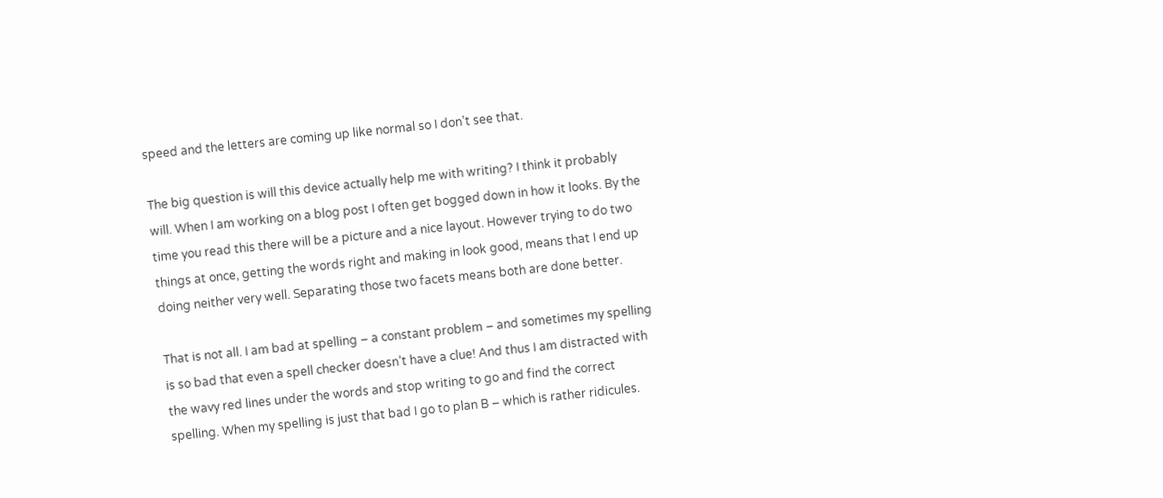speed and the letters are coming up like normal so I don’t see that.

The big question is will this device actually help me with writing? I think it probably will. When I am working on a blog post I often get bogged down in how it looks. By the time you read this there will be a picture and a nice layout. However trying to do two things at once, getting the words right and making in look good, means that I end up doing neither very well. Separating those two facets means both are done better.

That is not all. I am bad at spelling – a constant problem – and sometimes my spelling is so bad that even a spell checker doesn’t have a clue! And thus I am distracted with the wavy red lines under the words and stop writing to go and find the correct spelling. When my spelling is just that bad I go to plan B – which is rather ridicules.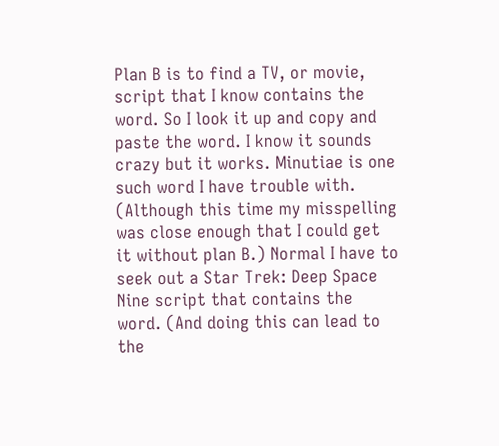Plan B is to find a TV, or movie, script that I know contains the word. So I look it up and copy and paste the word. I know it sounds crazy but it works. Minutiae is one such word I have trouble with. (Although this time my misspelling was close enough that I could get it without plan B.) Normal I have to seek out a Star Trek: Deep Space Nine script that contains the word. (And doing this can lead to the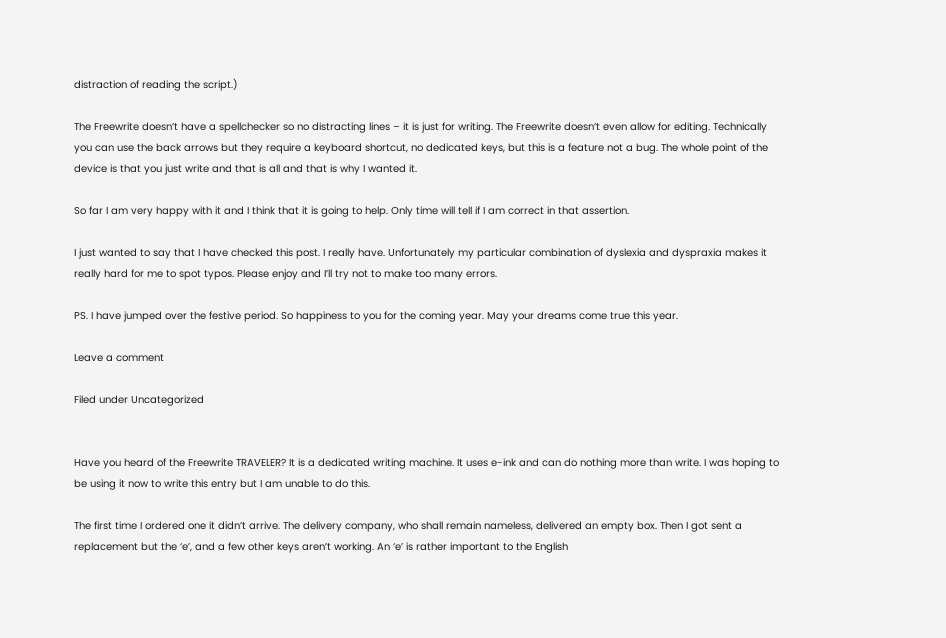distraction of reading the script.)

The Freewrite doesn’t have a spellchecker so no distracting lines – it is just for writing. The Freewrite doesn’t even allow for editing. Technically you can use the back arrows but they require a keyboard shortcut, no dedicated keys, but this is a feature not a bug. The whole point of the device is that you just write and that is all and that is why I wanted it.

So far I am very happy with it and I think that it is going to help. Only time will tell if I am correct in that assertion.

I just wanted to say that I have checked this post. I really have. Unfortunately my particular combination of dyslexia and dyspraxia makes it really hard for me to spot typos. Please enjoy and I’ll try not to make too many errors.

PS. I have jumped over the festive period. So happiness to you for the coming year. May your dreams come true this year.

Leave a comment

Filed under Uncategorized


Have you heard of the Freewrite TRAVELER? It is a dedicated writing machine. It uses e-ink and can do nothing more than write. I was hoping to be using it now to write this entry but I am unable to do this.

The first time I ordered one it didn’t arrive. The delivery company, who shall remain nameless, delivered an empty box. Then I got sent a replacement but the ‘e’, and a few other keys aren’t working. An ‘e’ is rather important to the English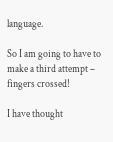language.

So I am going to have to make a third attempt – fingers crossed!

I have thought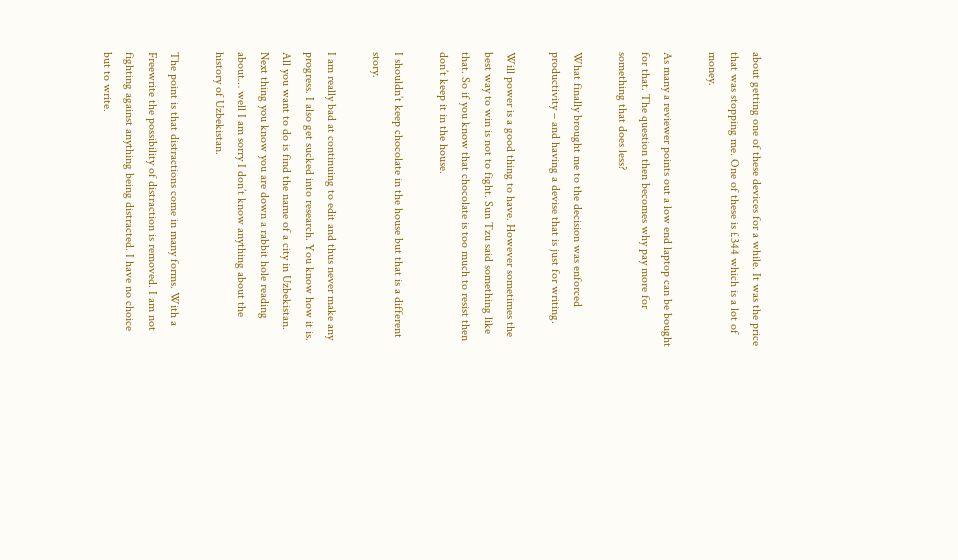about getting one of these devices for a while. It was the price that was stopping me. One of these is £344 which is a lot of money.

As many a reviewer points out a low end laptop can be bought for that. The question then becomes why pay more for something that does less?

What finally brought me to the decision was enforced productivity – and having a devise that is just for writing.

Will power is a good thing to have. However sometimes the best way to win is not to fight. Sun Tzu said something like that. So if you know that chocolate is too much to resist then don’t keep it in the house.

I shouldn’t keep chocolate in the house but that is a different story.

I am really bad at continuing to edit and thus never make any progress. I also get sucked into research. You know how it is. All you want to do is find the name of a city in Uzbekistan. Next thing you know you are down a rabbit hole reading about… well I am sorry I don’t know anything about the history of Uzbekistan.

The point is that distractions come in many forms. With a Freewrite the possibility of distraction is removed. I am not fighting against anything being distracted. I have no choice but to write.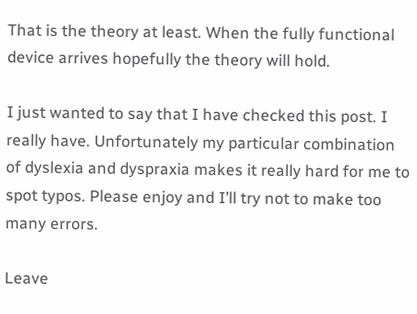That is the theory at least. When the fully functional device arrives hopefully the theory will hold.

I just wanted to say that I have checked this post. I really have. Unfortunately my particular combination of dyslexia and dyspraxia makes it really hard for me to spot typos. Please enjoy and I’ll try not to make too many errors.

Leave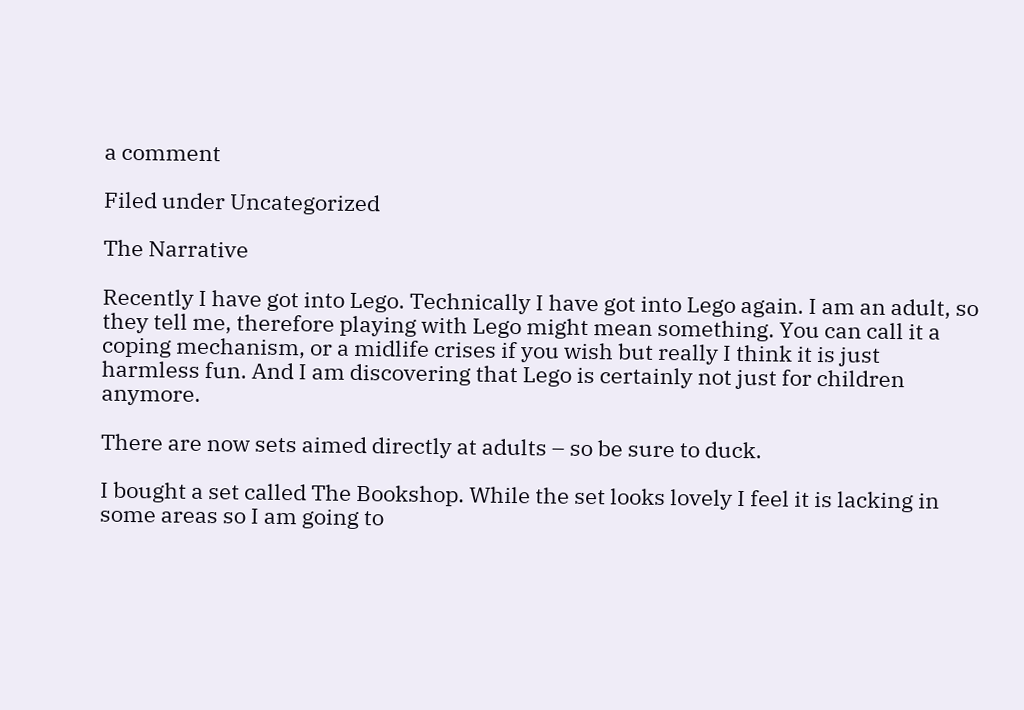a comment

Filed under Uncategorized

The Narrative

Recently I have got into Lego. Technically I have got into Lego again. I am an adult, so they tell me, therefore playing with Lego might mean something. You can call it a coping mechanism, or a midlife crises if you wish but really I think it is just harmless fun. And I am discovering that Lego is certainly not just for children anymore.

There are now sets aimed directly at adults – so be sure to duck.

I bought a set called The Bookshop. While the set looks lovely I feel it is lacking in some areas so I am going to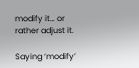modify it… or rather adjust it.

Saying ‘modify’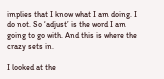implies that I know what I am doing. I do not. So ‘adjust’ is the word I am going to go with. And this is where the crazy sets in.

I looked at the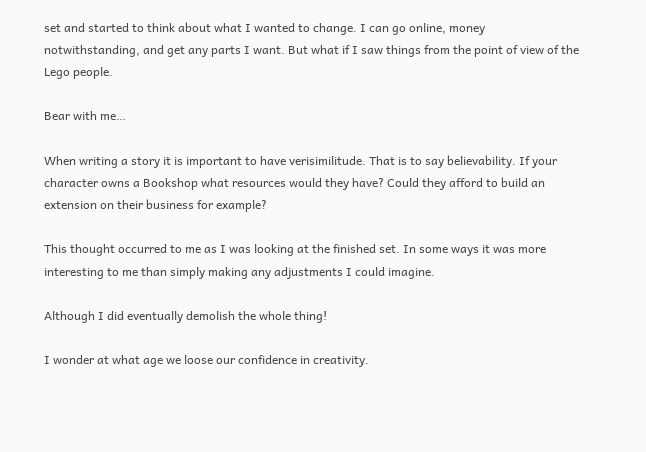set and started to think about what I wanted to change. I can go online, money notwithstanding, and get any parts I want. But what if I saw things from the point of view of the Lego people.

Bear with me…

When writing a story it is important to have verisimilitude. That is to say believability. If your character owns a Bookshop what resources would they have? Could they afford to build an extension on their business for example?

This thought occurred to me as I was looking at the finished set. In some ways it was more interesting to me than simply making any adjustments I could imagine.

Although I did eventually demolish the whole thing!

I wonder at what age we loose our confidence in creativity.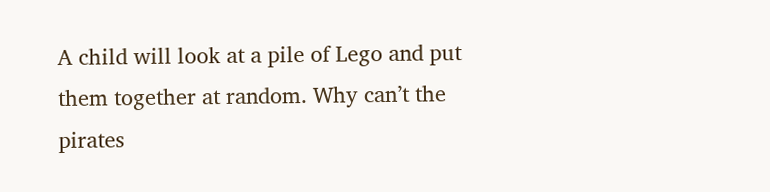A child will look at a pile of Lego and put them together at random. Why can’t the pirates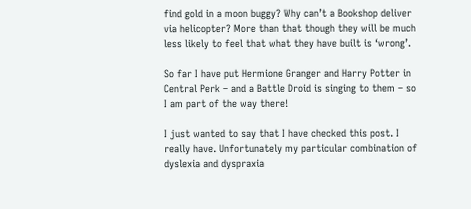find gold in a moon buggy? Why can’t a Bookshop deliver via helicopter? More than that though they will be much less likely to feel that what they have built is ‘wrong’.

So far I have put Hermione Granger and Harry Potter in Central Perk – and a Battle Droid is singing to them – so I am part of the way there!

I just wanted to say that I have checked this post. I really have. Unfortunately my particular combination of dyslexia and dyspraxia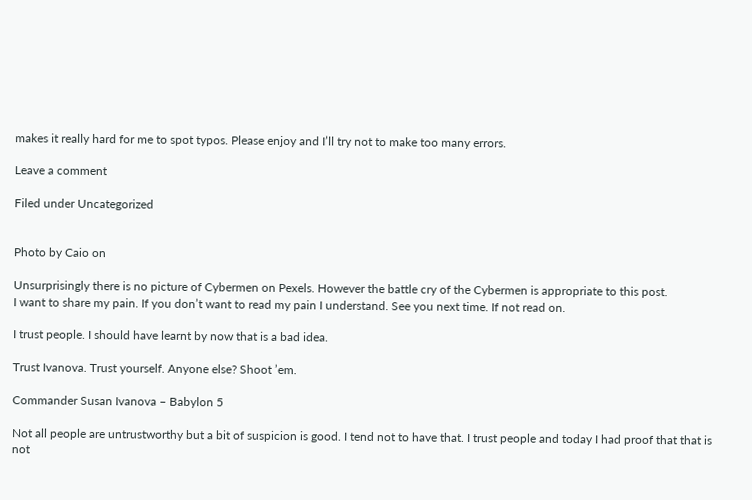makes it really hard for me to spot typos. Please enjoy and I’ll try not to make too many errors.

Leave a comment

Filed under Uncategorized


Photo by Caio on

Unsurprisingly there is no picture of Cybermen on Pexels. However the battle cry of the Cybermen is appropriate to this post.
I want to share my pain. If you don’t want to read my pain I understand. See you next time. If not read on.

I trust people. I should have learnt by now that is a bad idea.

Trust Ivanova. Trust yourself. Anyone else? Shoot ’em.

Commander Susan Ivanova – Babylon 5

Not all people are untrustworthy but a bit of suspicion is good. I tend not to have that. I trust people and today I had proof that that is not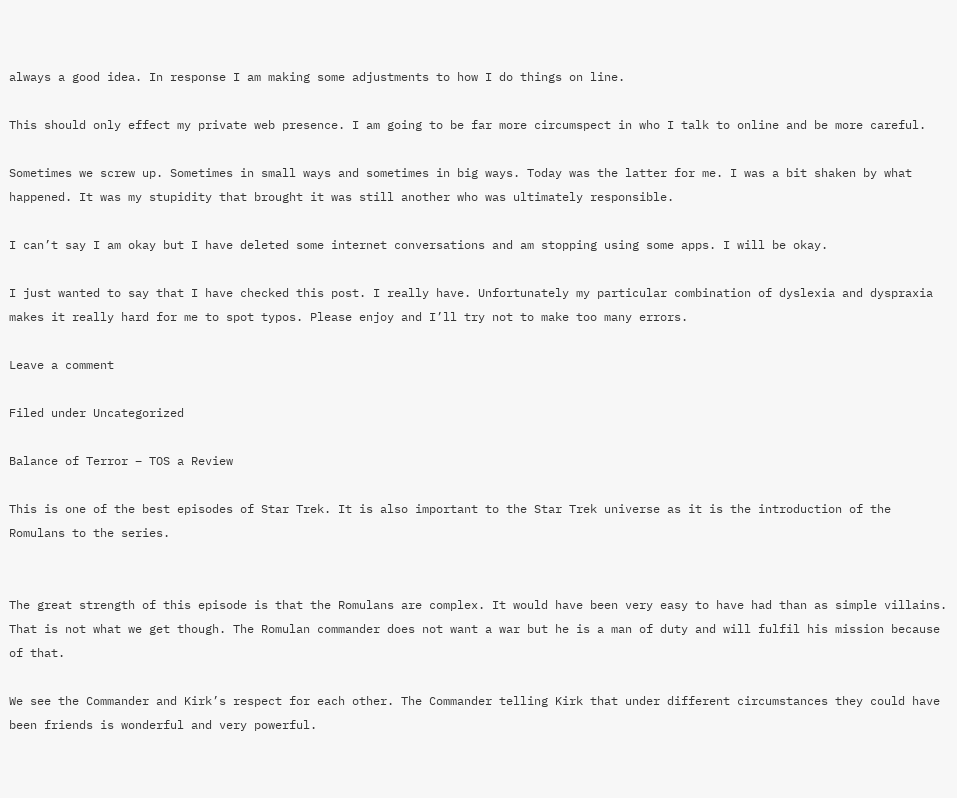always a good idea. In response I am making some adjustments to how I do things on line.

This should only effect my private web presence. I am going to be far more circumspect in who I talk to online and be more careful.

Sometimes we screw up. Sometimes in small ways and sometimes in big ways. Today was the latter for me. I was a bit shaken by what happened. It was my stupidity that brought it was still another who was ultimately responsible.

I can’t say I am okay but I have deleted some internet conversations and am stopping using some apps. I will be okay.

I just wanted to say that I have checked this post. I really have. Unfortunately my particular combination of dyslexia and dyspraxia makes it really hard for me to spot typos. Please enjoy and I’ll try not to make too many errors.

Leave a comment

Filed under Uncategorized

Balance of Terror – TOS a Review

This is one of the best episodes of Star Trek. It is also important to the Star Trek universe as it is the introduction of the Romulans to the series.


The great strength of this episode is that the Romulans are complex. It would have been very easy to have had than as simple villains. That is not what we get though. The Romulan commander does not want a war but he is a man of duty and will fulfil his mission because of that.

We see the Commander and Kirk’s respect for each other. The Commander telling Kirk that under different circumstances they could have been friends is wonderful and very powerful.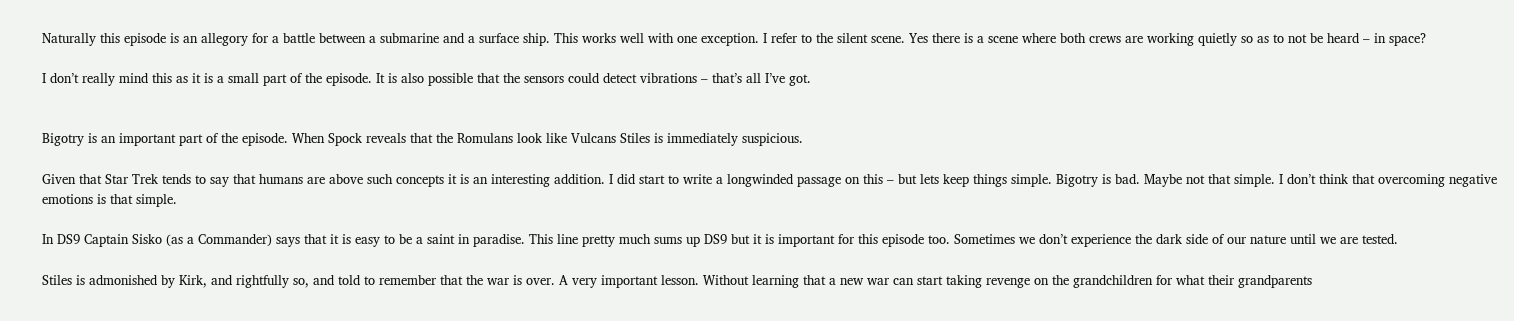Naturally this episode is an allegory for a battle between a submarine and a surface ship. This works well with one exception. I refer to the silent scene. Yes there is a scene where both crews are working quietly so as to not be heard – in space?

I don’t really mind this as it is a small part of the episode. It is also possible that the sensors could detect vibrations – that’s all I’ve got.


Bigotry is an important part of the episode. When Spock reveals that the Romulans look like Vulcans Stiles is immediately suspicious.

Given that Star Trek tends to say that humans are above such concepts it is an interesting addition. I did start to write a longwinded passage on this – but lets keep things simple. Bigotry is bad. Maybe not that simple. I don’t think that overcoming negative emotions is that simple.

In DS9 Captain Sisko (as a Commander) says that it is easy to be a saint in paradise. This line pretty much sums up DS9 but it is important for this episode too. Sometimes we don’t experience the dark side of our nature until we are tested.

Stiles is admonished by Kirk, and rightfully so, and told to remember that the war is over. A very important lesson. Without learning that a new war can start taking revenge on the grandchildren for what their grandparents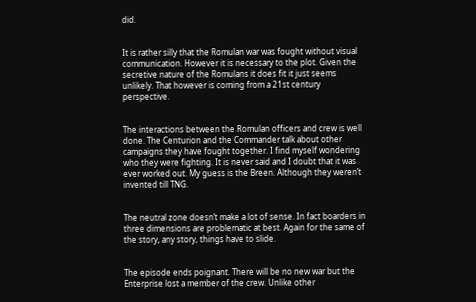did.


It is rather silly that the Romulan war was fought without visual communication. However it is necessary to the plot. Given the secretive nature of the Romulans it does fit it just seems unlikely. That however is coming from a 21st century perspective.


The interactions between the Romulan officers and crew is well done. The Centurion and the Commander talk about other campaigns they have fought together. I find myself wondering who they were fighting. It is never said and I doubt that it was ever worked out. My guess is the Breen. Although they weren’t invented till TNG.


The neutral zone doesn’t make a lot of sense. In fact boarders in three dimensions are problematic at best. Again for the same of the story, any story, things have to slide.


The episode ends poignant. There will be no new war but the Enterprise lost a member of the crew. Unlike other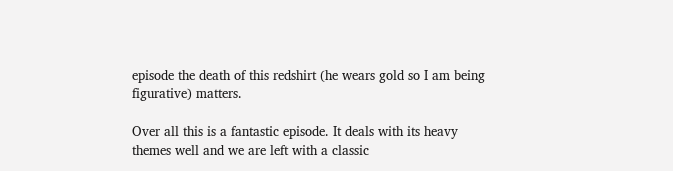episode the death of this redshirt (he wears gold so I am being figurative) matters.

Over all this is a fantastic episode. It deals with its heavy themes well and we are left with a classic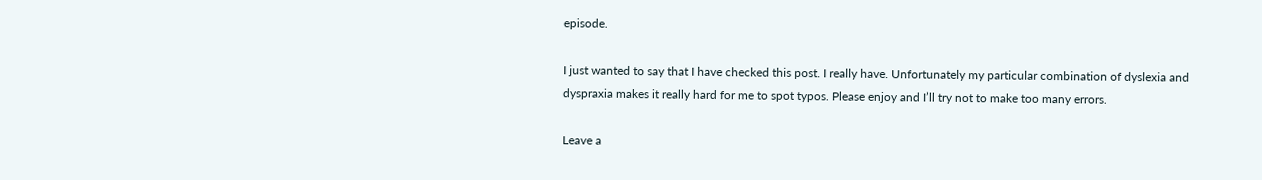episode.

I just wanted to say that I have checked this post. I really have. Unfortunately my particular combination of dyslexia and dyspraxia makes it really hard for me to spot typos. Please enjoy and I’ll try not to make too many errors.

Leave a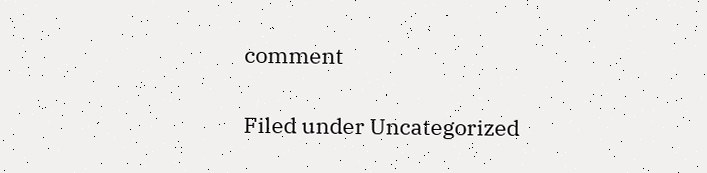comment

Filed under Uncategorized